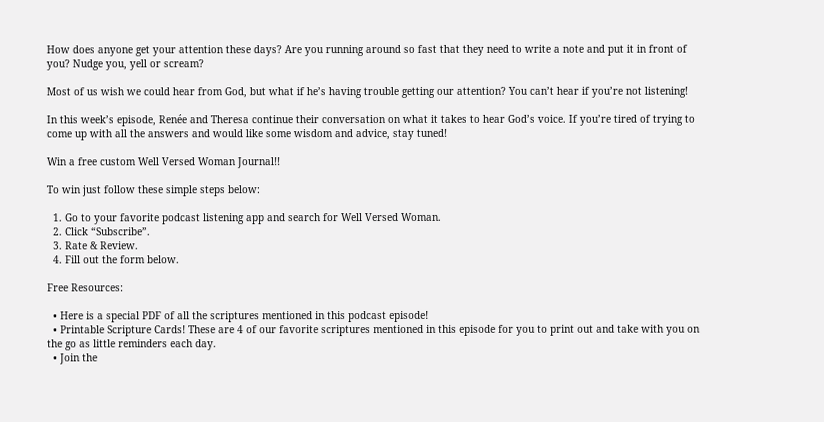How does anyone get your attention these days? Are you running around so fast that they need to write a note and put it in front of you? Nudge you, yell or scream?

Most of us wish we could hear from God, but what if he’s having trouble getting our attention? You can’t hear if you’re not listening!

In this week’s episode, Renée and Theresa continue their conversation on what it takes to hear God’s voice. If you’re tired of trying to come up with all the answers and would like some wisdom and advice, stay tuned!

Win a free custom Well Versed Woman Journal!!

To win just follow these simple steps below:

  1. Go to your favorite podcast listening app and search for Well Versed Woman.
  2. Click “Subscribe”.
  3. Rate & Review.
  4. Fill out the form below.

Free Resources:

  • Here is a special PDF of all the scriptures mentioned in this podcast episode!
  • Printable Scripture Cards! These are 4 of our favorite scriptures mentioned in this episode for you to print out and take with you on the go as little reminders each day.
  • Join the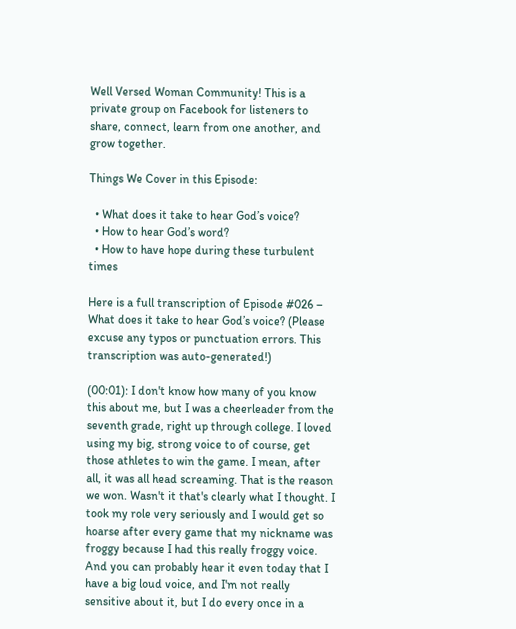Well Versed Woman Community! This is a private group on Facebook for listeners to share, connect, learn from one another, and grow together.

Things We Cover in this Episode:

  • What does it take to hear God’s voice?
  • How to hear God’s word?
  • How to have hope during these turbulent times

Here is a full transcription of Episode #026 – What does it take to hear God’s voice? (Please excuse any typos or punctuation errors. This transcription was auto-generated!)

(00:01): I don't know how many of you know this about me, but I was a cheerleader from the seventh grade, right up through college. I loved using my big, strong voice to of course, get those athletes to win the game. I mean, after all, it was all head screaming. That is the reason we won. Wasn't it that's clearly what I thought. I took my role very seriously and I would get so hoarse after every game that my nickname was froggy because I had this really froggy voice. And you can probably hear it even today that I have a big loud voice, and I'm not really sensitive about it, but I do every once in a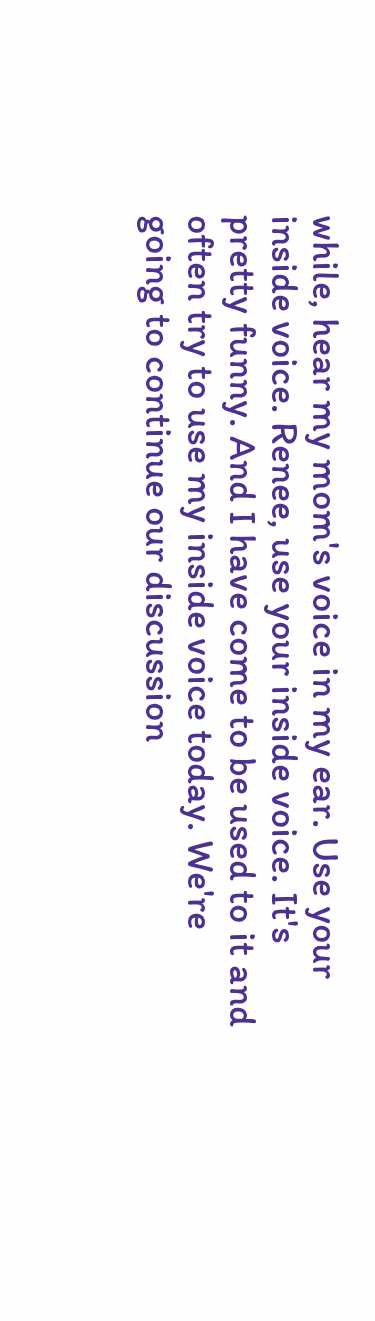while, hear my mom's voice in my ear. Use your inside voice. Renee, use your inside voice. It's pretty funny. And I have come to be used to it and often try to use my inside voice today. We're going to continue our discussion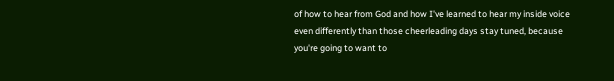of how to hear from God and how I've learned to hear my inside voice even differently than those cheerleading days stay tuned, because you're going to want to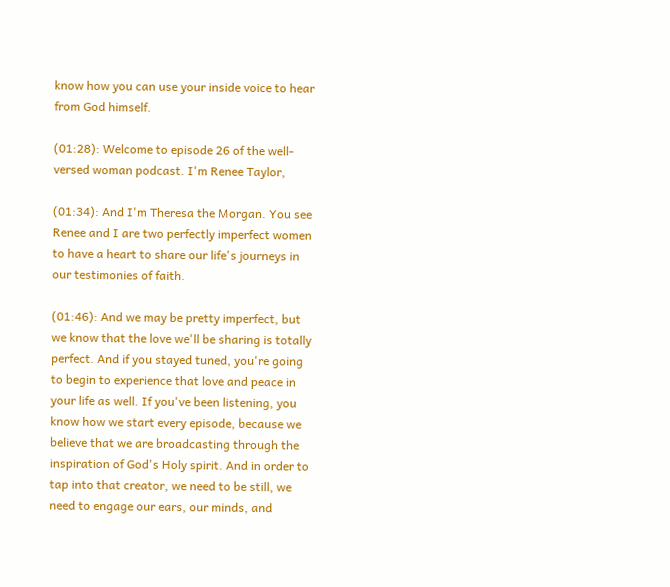know how you can use your inside voice to hear from God himself.

(01:28): Welcome to episode 26 of the well-versed woman podcast. I'm Renee Taylor,

(01:34): And I'm Theresa the Morgan. You see Renee and I are two perfectly imperfect women to have a heart to share our life's journeys in our testimonies of faith.

(01:46): And we may be pretty imperfect, but we know that the love we'll be sharing is totally perfect. And if you stayed tuned, you're going to begin to experience that love and peace in your life as well. If you've been listening, you know how we start every episode, because we believe that we are broadcasting through the inspiration of God's Holy spirit. And in order to tap into that creator, we need to be still, we need to engage our ears, our minds, and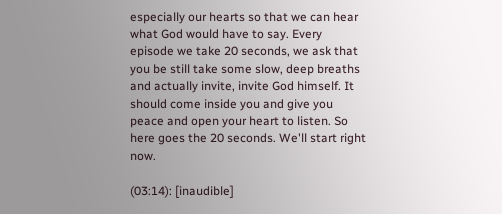especially our hearts so that we can hear what God would have to say. Every episode we take 20 seconds, we ask that you be still take some slow, deep breaths and actually invite, invite God himself. It should come inside you and give you peace and open your heart to listen. So here goes the 20 seconds. We'll start right now.

(03:14): [inaudible]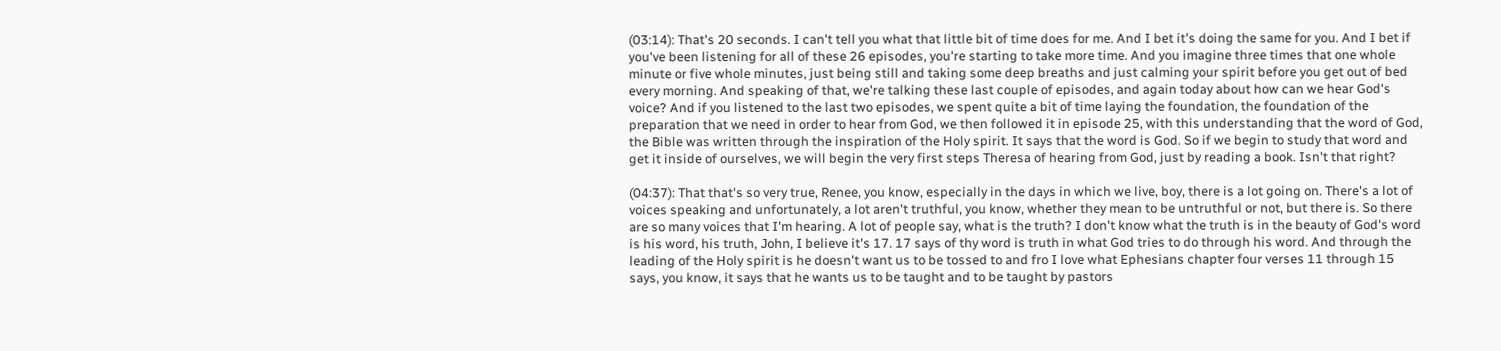(03:14): That's 20 seconds. I can't tell you what that little bit of time does for me. And I bet it's doing the same for you. And I bet if you've been listening for all of these 26 episodes, you're starting to take more time. And you imagine three times that one whole minute or five whole minutes, just being still and taking some deep breaths and just calming your spirit before you get out of bed every morning. And speaking of that, we're talking these last couple of episodes, and again today about how can we hear God's voice? And if you listened to the last two episodes, we spent quite a bit of time laying the foundation, the foundation of the preparation that we need in order to hear from God, we then followed it in episode 25, with this understanding that the word of God, the Bible was written through the inspiration of the Holy spirit. It says that the word is God. So if we begin to study that word and get it inside of ourselves, we will begin the very first steps Theresa of hearing from God, just by reading a book. Isn't that right?

(04:37): That that's so very true, Renee, you know, especially in the days in which we live, boy, there is a lot going on. There's a lot of voices speaking and unfortunately, a lot aren't truthful, you know, whether they mean to be untruthful or not, but there is. So there are so many voices that I'm hearing. A lot of people say, what is the truth? I don't know what the truth is in the beauty of God's word is his word, his truth, John, I believe it's 17. 17 says of thy word is truth in what God tries to do through his word. And through the leading of the Holy spirit is he doesn't want us to be tossed to and fro I love what Ephesians chapter four verses 11 through 15 says, you know, it says that he wants us to be taught and to be taught by pastors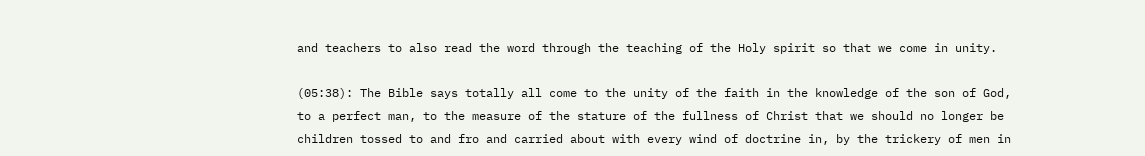and teachers to also read the word through the teaching of the Holy spirit so that we come in unity.

(05:38): The Bible says totally all come to the unity of the faith in the knowledge of the son of God, to a perfect man, to the measure of the stature of the fullness of Christ that we should no longer be children tossed to and fro and carried about with every wind of doctrine in, by the trickery of men in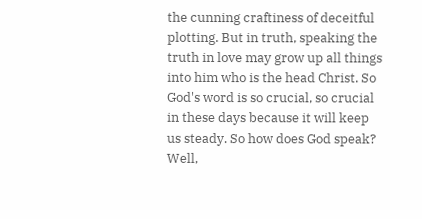the cunning craftiness of deceitful plotting. But in truth, speaking the truth in love may grow up all things into him who is the head Christ. So God's word is so crucial, so crucial in these days because it will keep us steady. So how does God speak? Well,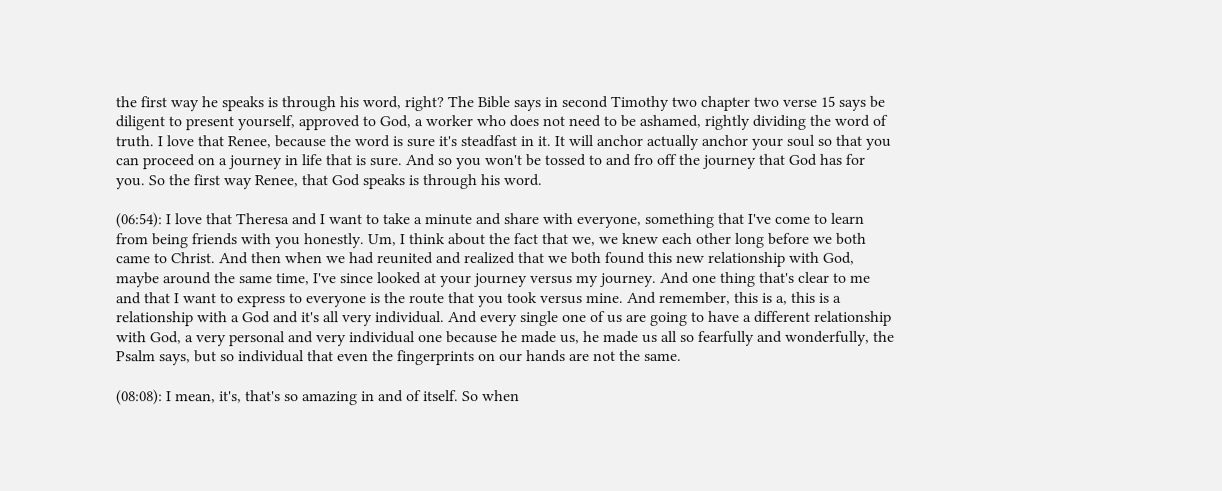the first way he speaks is through his word, right? The Bible says in second Timothy two chapter two verse 15 says be diligent to present yourself, approved to God, a worker who does not need to be ashamed, rightly dividing the word of truth. I love that Renee, because the word is sure it's steadfast in it. It will anchor actually anchor your soul so that you can proceed on a journey in life that is sure. And so you won't be tossed to and fro off the journey that God has for you. So the first way Renee, that God speaks is through his word.

(06:54): I love that Theresa and I want to take a minute and share with everyone, something that I've come to learn from being friends with you honestly. Um, I think about the fact that we, we knew each other long before we both came to Christ. And then when we had reunited and realized that we both found this new relationship with God, maybe around the same time, I've since looked at your journey versus my journey. And one thing that's clear to me and that I want to express to everyone is the route that you took versus mine. And remember, this is a, this is a relationship with a God and it's all very individual. And every single one of us are going to have a different relationship with God, a very personal and very individual one because he made us, he made us all so fearfully and wonderfully, the Psalm says, but so individual that even the fingerprints on our hands are not the same.

(08:08): I mean, it's, that's so amazing in and of itself. So when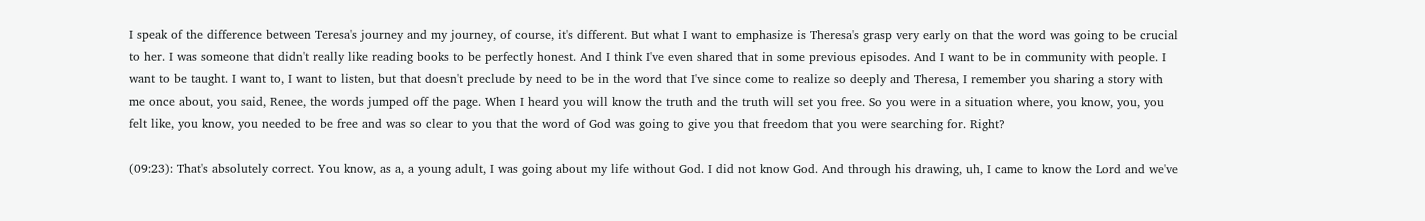I speak of the difference between Teresa's journey and my journey, of course, it's different. But what I want to emphasize is Theresa's grasp very early on that the word was going to be crucial to her. I was someone that didn't really like reading books to be perfectly honest. And I think I've even shared that in some previous episodes. And I want to be in community with people. I want to be taught. I want to, I want to listen, but that doesn't preclude by need to be in the word that I've since come to realize so deeply and Theresa, I remember you sharing a story with me once about, you said, Renee, the words jumped off the page. When I heard you will know the truth and the truth will set you free. So you were in a situation where, you know, you, you felt like, you know, you needed to be free and was so clear to you that the word of God was going to give you that freedom that you were searching for. Right?

(09:23): That's absolutely correct. You know, as a, a young adult, I was going about my life without God. I did not know God. And through his drawing, uh, I came to know the Lord and we've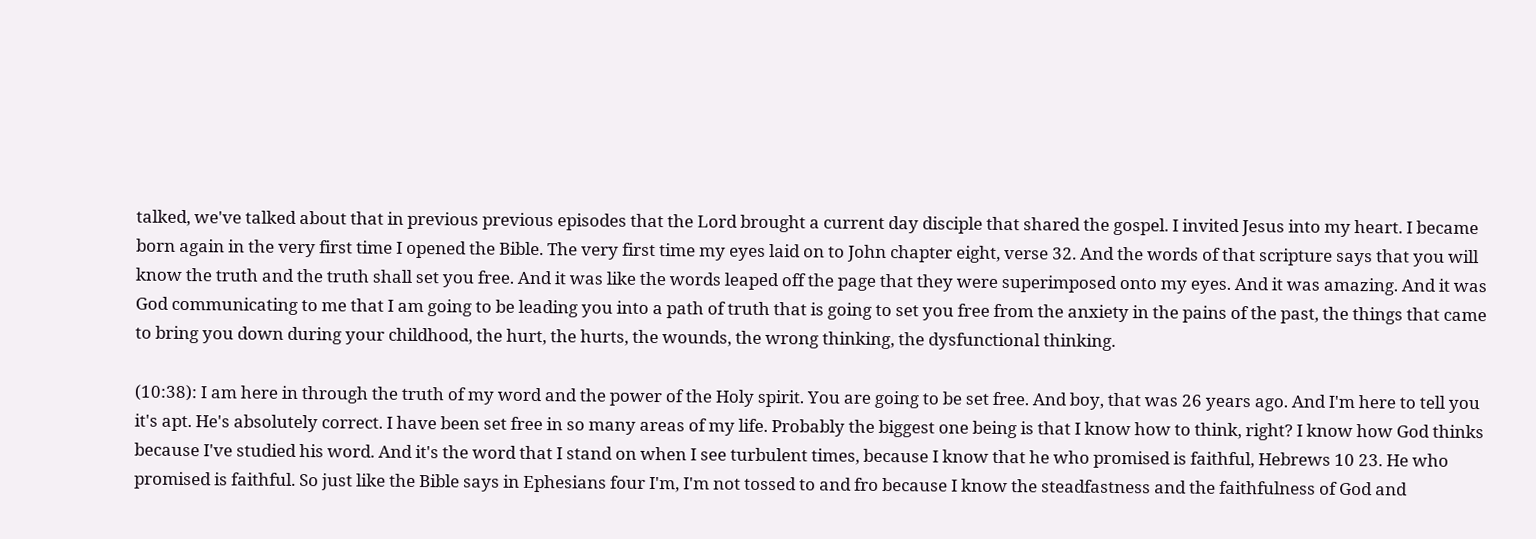talked, we've talked about that in previous previous episodes that the Lord brought a current day disciple that shared the gospel. I invited Jesus into my heart. I became born again in the very first time I opened the Bible. The very first time my eyes laid on to John chapter eight, verse 32. And the words of that scripture says that you will know the truth and the truth shall set you free. And it was like the words leaped off the page that they were superimposed onto my eyes. And it was amazing. And it was God communicating to me that I am going to be leading you into a path of truth that is going to set you free from the anxiety in the pains of the past, the things that came to bring you down during your childhood, the hurt, the hurts, the wounds, the wrong thinking, the dysfunctional thinking.

(10:38): I am here in through the truth of my word and the power of the Holy spirit. You are going to be set free. And boy, that was 26 years ago. And I'm here to tell you it's apt. He's absolutely correct. I have been set free in so many areas of my life. Probably the biggest one being is that I know how to think, right? I know how God thinks because I've studied his word. And it's the word that I stand on when I see turbulent times, because I know that he who promised is faithful, Hebrews 10 23. He who promised is faithful. So just like the Bible says in Ephesians four I'm, I'm not tossed to and fro because I know the steadfastness and the faithfulness of God and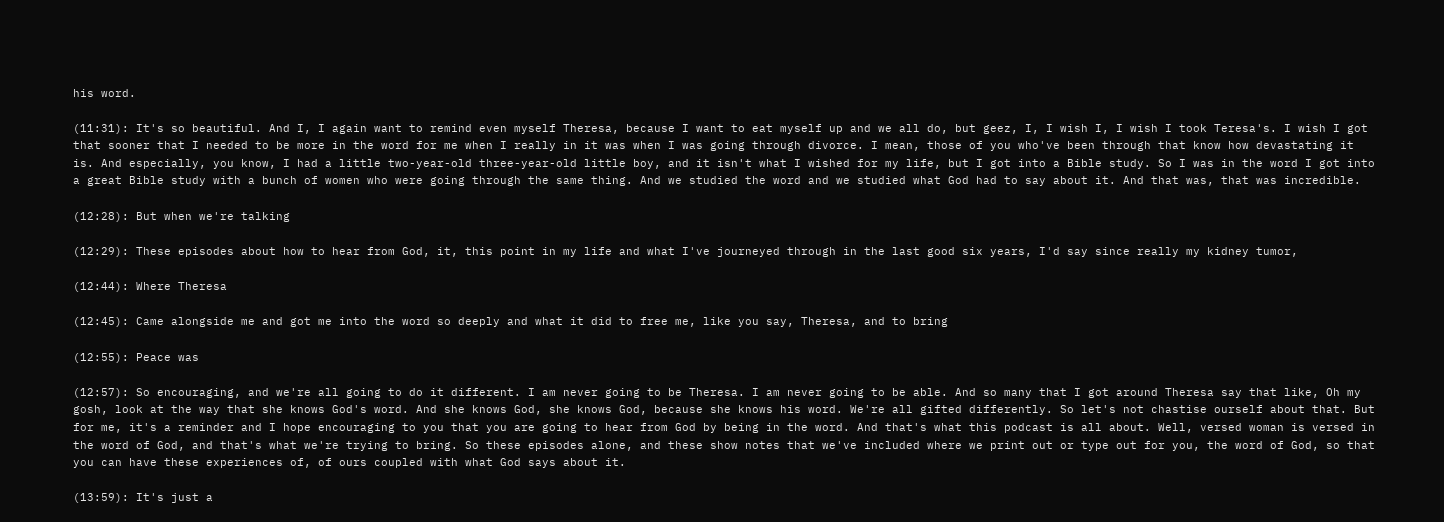his word.

(11:31): It's so beautiful. And I, I again want to remind even myself Theresa, because I want to eat myself up and we all do, but geez, I, I wish I, I wish I took Teresa's. I wish I got that sooner that I needed to be more in the word for me when I really in it was when I was going through divorce. I mean, those of you who've been through that know how devastating it is. And especially, you know, I had a little two-year-old three-year-old little boy, and it isn't what I wished for my life, but I got into a Bible study. So I was in the word I got into a great Bible study with a bunch of women who were going through the same thing. And we studied the word and we studied what God had to say about it. And that was, that was incredible.

(12:28): But when we're talking

(12:29): These episodes about how to hear from God, it, this point in my life and what I've journeyed through in the last good six years, I'd say since really my kidney tumor,

(12:44): Where Theresa

(12:45): Came alongside me and got me into the word so deeply and what it did to free me, like you say, Theresa, and to bring

(12:55): Peace was

(12:57): So encouraging, and we're all going to do it different. I am never going to be Theresa. I am never going to be able. And so many that I got around Theresa say that like, Oh my gosh, look at the way that she knows God's word. And she knows God, she knows God, because she knows his word. We're all gifted differently. So let's not chastise ourself about that. But for me, it's a reminder and I hope encouraging to you that you are going to hear from God by being in the word. And that's what this podcast is all about. Well, versed woman is versed in the word of God, and that's what we're trying to bring. So these episodes alone, and these show notes that we've included where we print out or type out for you, the word of God, so that you can have these experiences of, of ours coupled with what God says about it.

(13:59): It's just a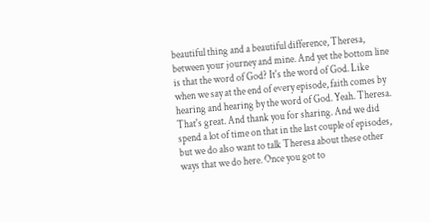beautiful thing and a beautiful difference, Theresa, between your journey and mine. And yet the bottom line is that the word of God? It's the word of God. Like when we say at the end of every episode, faith comes by hearing and hearing by the word of God. Yeah. Theresa. That's great. And thank you for sharing. And we did spend a lot of time on that in the last couple of episodes, but we do also want to talk Theresa about these other ways that we do here. Once you got to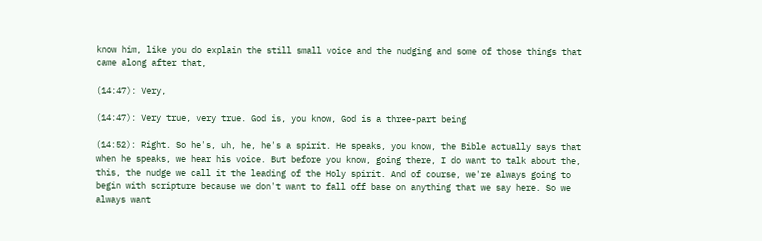know him, like you do explain the still small voice and the nudging and some of those things that came along after that,

(14:47): Very,

(14:47): Very true, very true. God is, you know, God is a three-part being

(14:52): Right. So he's, uh, he, he's a spirit. He speaks, you know, the Bible actually says that when he speaks, we hear his voice. But before you know, going there, I do want to talk about the, this, the nudge we call it the leading of the Holy spirit. And of course, we're always going to begin with scripture because we don't want to fall off base on anything that we say here. So we always want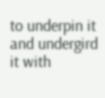to underpin it and undergird it with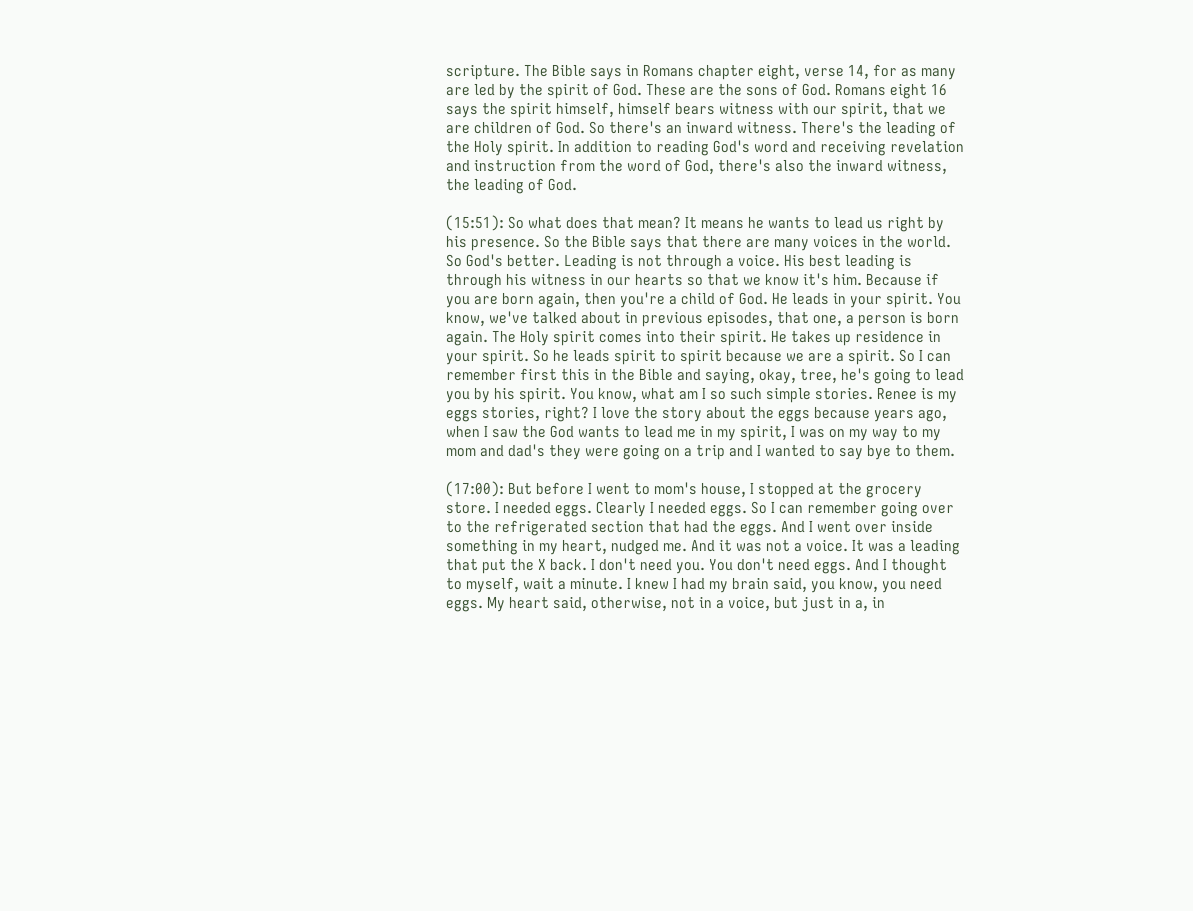scripture. The Bible says in Romans chapter eight, verse 14, for as many are led by the spirit of God. These are the sons of God. Romans eight 16 says the spirit himself, himself bears witness with our spirit, that we are children of God. So there's an inward witness. There's the leading of the Holy spirit. In addition to reading God's word and receiving revelation and instruction from the word of God, there's also the inward witness, the leading of God.

(15:51): So what does that mean? It means he wants to lead us right by his presence. So the Bible says that there are many voices in the world. So God's better. Leading is not through a voice. His best leading is through his witness in our hearts so that we know it's him. Because if you are born again, then you're a child of God. He leads in your spirit. You know, we've talked about in previous episodes, that one, a person is born again. The Holy spirit comes into their spirit. He takes up residence in your spirit. So he leads spirit to spirit because we are a spirit. So I can remember first this in the Bible and saying, okay, tree, he's going to lead you by his spirit. You know, what am I so such simple stories. Renee is my eggs stories, right? I love the story about the eggs because years ago, when I saw the God wants to lead me in my spirit, I was on my way to my mom and dad's they were going on a trip and I wanted to say bye to them.

(17:00): But before I went to mom's house, I stopped at the grocery store. I needed eggs. Clearly I needed eggs. So I can remember going over to the refrigerated section that had the eggs. And I went over inside something in my heart, nudged me. And it was not a voice. It was a leading that put the X back. I don't need you. You don't need eggs. And I thought to myself, wait a minute. I knew I had my brain said, you know, you need eggs. My heart said, otherwise, not in a voice, but just in a, in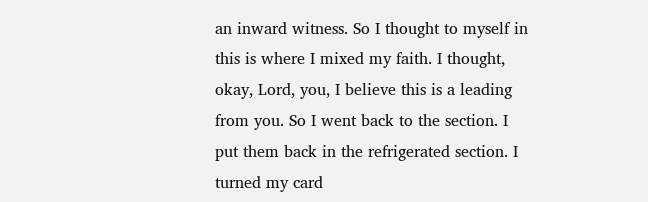an inward witness. So I thought to myself in this is where I mixed my faith. I thought, okay, Lord, you, I believe this is a leading from you. So I went back to the section. I put them back in the refrigerated section. I turned my card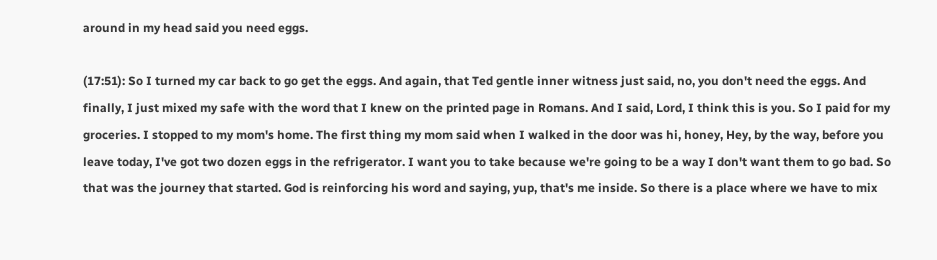around in my head said you need eggs.

(17:51): So I turned my car back to go get the eggs. And again, that Ted gentle inner witness just said, no, you don't need the eggs. And finally, I just mixed my safe with the word that I knew on the printed page in Romans. And I said, Lord, I think this is you. So I paid for my groceries. I stopped to my mom's home. The first thing my mom said when I walked in the door was hi, honey, Hey, by the way, before you leave today, I've got two dozen eggs in the refrigerator. I want you to take because we're going to be a way I don't want them to go bad. So that was the journey that started. God is reinforcing his word and saying, yup, that's me inside. So there is a place where we have to mix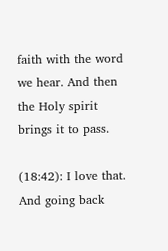faith with the word we hear. And then the Holy spirit brings it to pass.

(18:42): I love that. And going back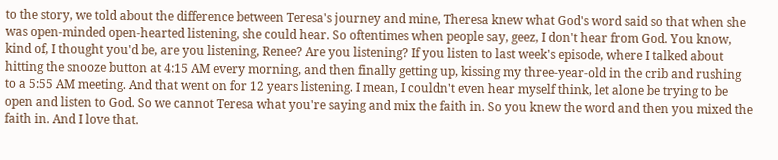to the story, we told about the difference between Teresa's journey and mine, Theresa knew what God's word said so that when she was open-minded open-hearted listening, she could hear. So oftentimes when people say, geez, I don't hear from God. You know, kind of, I thought you'd be, are you listening, Renee? Are you listening? If you listen to last week's episode, where I talked about hitting the snooze button at 4:15 AM every morning, and then finally getting up, kissing my three-year-old in the crib and rushing to a 5:55 AM meeting. And that went on for 12 years listening. I mean, I couldn't even hear myself think, let alone be trying to be open and listen to God. So we cannot Teresa what you're saying and mix the faith in. So you knew the word and then you mixed the faith in. And I love that.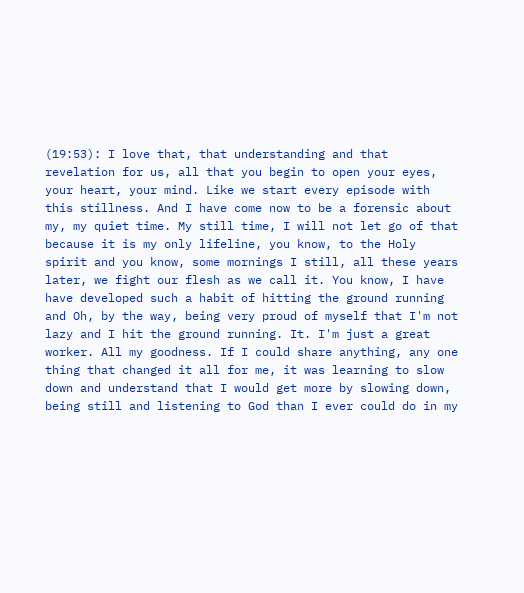(19:53): I love that, that understanding and that revelation for us, all that you begin to open your eyes, your heart, your mind. Like we start every episode with this stillness. And I have come now to be a forensic about my, my quiet time. My still time, I will not let go of that because it is my only lifeline, you know, to the Holy spirit and you know, some mornings I still, all these years later, we fight our flesh as we call it. You know, I have have developed such a habit of hitting the ground running and Oh, by the way, being very proud of myself that I'm not lazy and I hit the ground running. It. I'm just a great worker. All my goodness. If I could share anything, any one thing that changed it all for me, it was learning to slow down and understand that I would get more by slowing down, being still and listening to God than I ever could do in my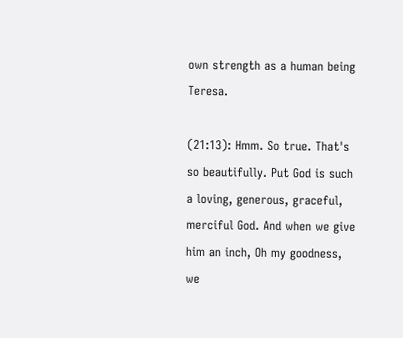own strength as a human being Teresa.

(21:13): Hmm. So true. That's so beautifully. Put God is such a loving, generous, graceful, merciful God. And when we give him an inch, Oh my goodness, we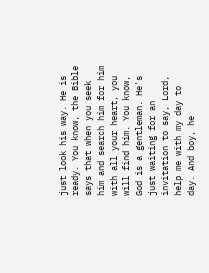just look his way. He is ready. You know, the Bible says that when you seek him and search him for him with all your heart, you will find him. You know, God is a gentleman. He's just waiting for an invitation to say, Lord, help me with my day to day. And boy, he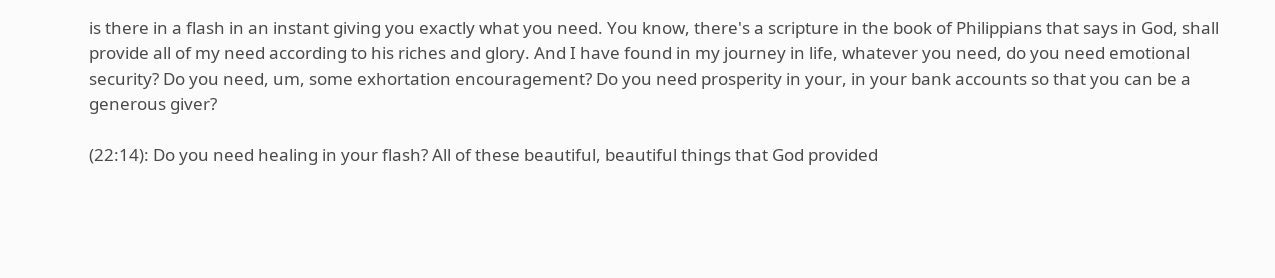is there in a flash in an instant giving you exactly what you need. You know, there's a scripture in the book of Philippians that says in God, shall provide all of my need according to his riches and glory. And I have found in my journey in life, whatever you need, do you need emotional security? Do you need, um, some exhortation encouragement? Do you need prosperity in your, in your bank accounts so that you can be a generous giver?

(22:14): Do you need healing in your flash? All of these beautiful, beautiful things that God provided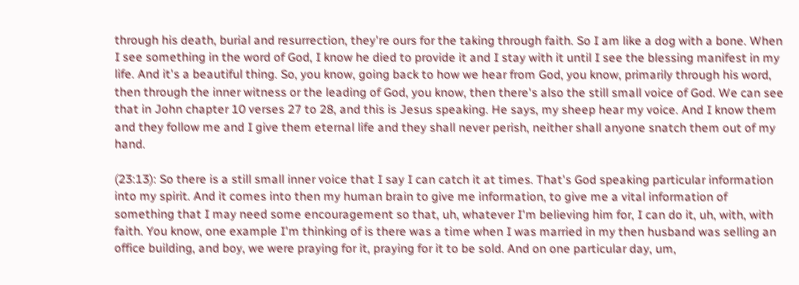through his death, burial and resurrection, they're ours for the taking through faith. So I am like a dog with a bone. When I see something in the word of God, I know he died to provide it and I stay with it until I see the blessing manifest in my life. And it's a beautiful thing. So, you know, going back to how we hear from God, you know, primarily through his word, then through the inner witness or the leading of God, you know, then there's also the still small voice of God. We can see that in John chapter 10 verses 27 to 28, and this is Jesus speaking. He says, my sheep hear my voice. And I know them and they follow me and I give them eternal life and they shall never perish, neither shall anyone snatch them out of my hand.

(23:13): So there is a still small inner voice that I say I can catch it at times. That's God speaking particular information into my spirit. And it comes into then my human brain to give me information, to give me a vital information of something that I may need some encouragement so that, uh, whatever I'm believing him for, I can do it, uh, with, with faith. You know, one example I'm thinking of is there was a time when I was married in my then husband was selling an office building, and boy, we were praying for it, praying for it to be sold. And on one particular day, um,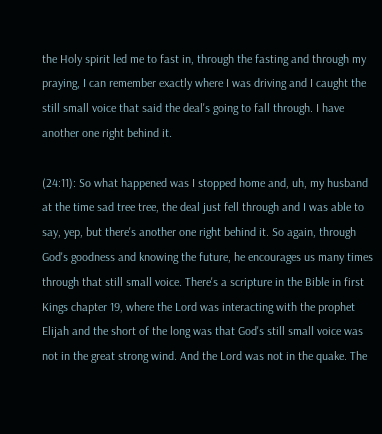the Holy spirit led me to fast in, through the fasting and through my praying, I can remember exactly where I was driving and I caught the still small voice that said the deal's going to fall through. I have another one right behind it.

(24:11): So what happened was I stopped home and, uh, my husband at the time sad tree tree, the deal just fell through and I was able to say, yep, but there's another one right behind it. So again, through God's goodness and knowing the future, he encourages us many times through that still small voice. There's a scripture in the Bible in first Kings chapter 19, where the Lord was interacting with the prophet Elijah and the short of the long was that God's still small voice was not in the great strong wind. And the Lord was not in the quake. The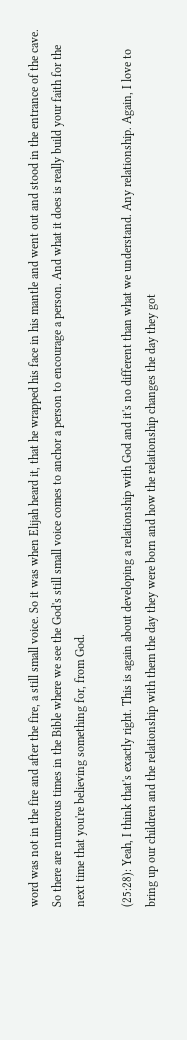word was not in the fire and after the fire, a still small voice. So it was when Elijah heard it, that he wrapped his face in his mantle and went out and stood in the entrance of the cave. So there are numerous times in the Bible where we see the God's still small voice comes to anchor a person to encourage a person. And what it does is really build your faith for the next time that you're believing something for, from God.

(25:28): Yeah, I think that's exactly right. This is again about developing a relationship with God and it's no different than what we understand. Any relationship. Again, I love to bring up our children and the relationship with them the day they were born and how the relationship changes the day they got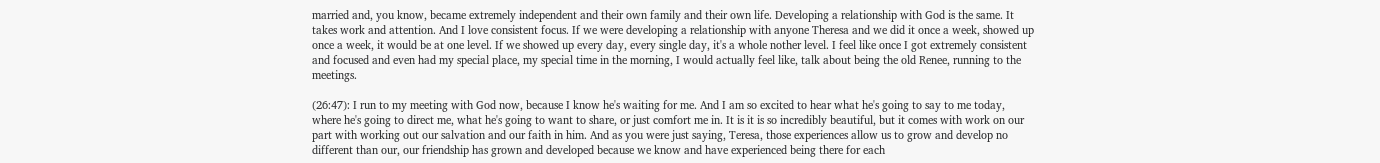married and, you know, became extremely independent and their own family and their own life. Developing a relationship with God is the same. It takes work and attention. And I love consistent focus. If we were developing a relationship with anyone Theresa and we did it once a week, showed up once a week, it would be at one level. If we showed up every day, every single day, it's a whole nother level. I feel like once I got extremely consistent and focused and even had my special place, my special time in the morning, I would actually feel like, talk about being the old Renee, running to the meetings.

(26:47): I run to my meeting with God now, because I know he's waiting for me. And I am so excited to hear what he's going to say to me today, where he's going to direct me, what he's going to want to share, or just comfort me in. It is it is so incredibly beautiful, but it comes with work on our part with working out our salvation and our faith in him. And as you were just saying, Teresa, those experiences allow us to grow and develop no different than our, our friendship has grown and developed because we know and have experienced being there for each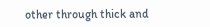other through thick and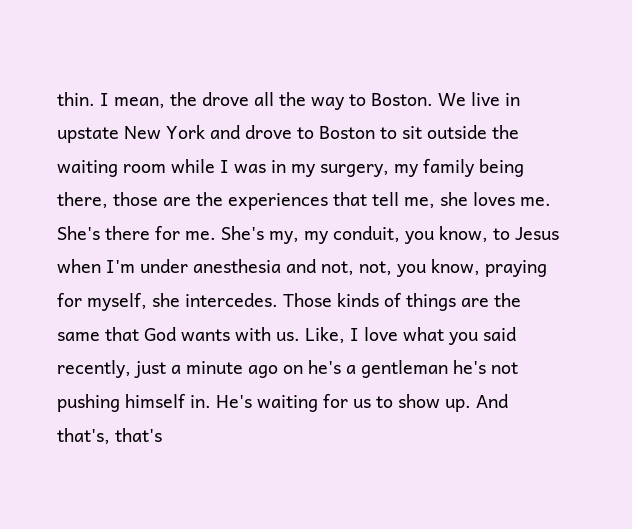thin. I mean, the drove all the way to Boston. We live in upstate New York and drove to Boston to sit outside the waiting room while I was in my surgery, my family being there, those are the experiences that tell me, she loves me. She's there for me. She's my, my conduit, you know, to Jesus when I'm under anesthesia and not, not, you know, praying for myself, she intercedes. Those kinds of things are the same that God wants with us. Like, I love what you said recently, just a minute ago on he's a gentleman he's not pushing himself in. He's waiting for us to show up. And that's, that's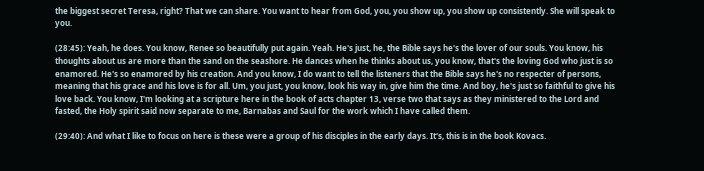the biggest secret Teresa, right? That we can share. You want to hear from God, you, you show up, you show up consistently. She will speak to you.

(28:45): Yeah, he does. You know, Renee so beautifully put again. Yeah. He's just, he, the Bible says he's the lover of our souls. You know, his thoughts about us are more than the sand on the seashore. He dances when he thinks about us, you know, that's the loving God who just is so enamored. He's so enamored by his creation. And you know, I do want to tell the listeners that the Bible says he's no respecter of persons, meaning that his grace and his love is for all. Um, you just, you know, look his way in, give him the time. And boy, he's just so faithful to give his love back. You know, I'm looking at a scripture here in the book of acts chapter 13, verse two that says as they ministered to the Lord and fasted, the Holy spirit said now separate to me, Barnabas and Saul for the work which I have called them.

(29:40): And what I like to focus on here is these were a group of his disciples in the early days. It's, this is in the book Kovacs.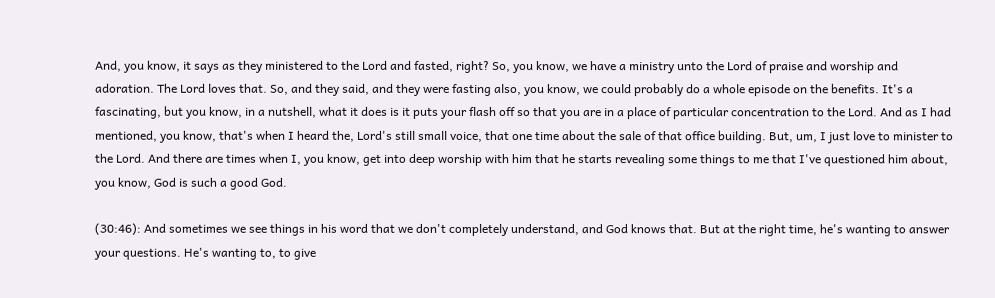And, you know, it says as they ministered to the Lord and fasted, right? So, you know, we have a ministry unto the Lord of praise and worship and adoration. The Lord loves that. So, and they said, and they were fasting also, you know, we could probably do a whole episode on the benefits. It's a fascinating, but you know, in a nutshell, what it does is it puts your flash off so that you are in a place of particular concentration to the Lord. And as I had mentioned, you know, that's when I heard the, Lord's still small voice, that one time about the sale of that office building. But, um, I just love to minister to the Lord. And there are times when I, you know, get into deep worship with him that he starts revealing some things to me that I've questioned him about, you know, God is such a good God.

(30:46): And sometimes we see things in his word that we don't completely understand, and God knows that. But at the right time, he's wanting to answer your questions. He's wanting to, to give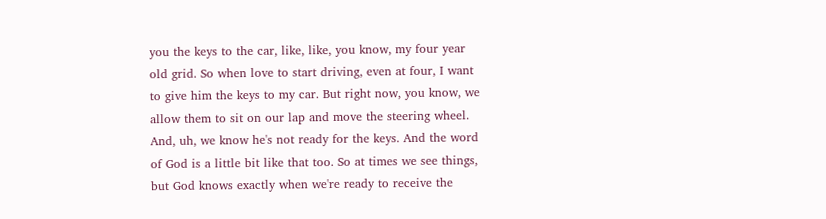you the keys to the car, like, like, you know, my four year old grid. So when love to start driving, even at four, I want to give him the keys to my car. But right now, you know, we allow them to sit on our lap and move the steering wheel. And, uh, we know he's not ready for the keys. And the word of God is a little bit like that too. So at times we see things, but God knows exactly when we're ready to receive the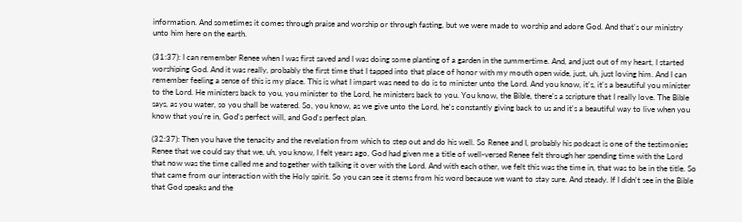information. And sometimes it comes through praise and worship or through fasting, but we were made to worship and adore God. And that's our ministry unto him here on the earth.

(31:37): I can remember Renee when I was first saved and I was doing some planting of a garden in the summertime. And, and just out of my heart, I started worshiping God. And it was really, probably the first time that I tapped into that place of honor with my mouth open wide, just, uh, just loving him. And I can remember feeling a sense of this is my place. This is what I impart was need to do is to minister unto the Lord. And you know, it's, it's a beautiful you minister to the Lord. He ministers back to you, you minister to the Lord, he ministers back to you. You know, the Bible, there's a scripture that I really love. The Bible says, as you water, so you shall be watered. So, you know, as we give unto the Lord, he's constantly giving back to us and it's a beautiful way to live when you know that you're in, God's perfect will, and God's perfect plan.

(32:37): Then you have the tenacity and the revelation from which to step out and do his well. So Renee and I, probably his podcast is one of the testimonies Renee that we could say that we, uh, you know, I felt years ago, God had given me a title of well-versed Renee felt through her spending time with the Lord that now was the time called me and together with talking it over with the Lord. And with each other, we felt this was the time in, that was to be in the title. So that came from our interaction with the Holy spirit. So you can see it stems from his word because we want to stay sure. And steady. If I didn't see in the Bible that God speaks and the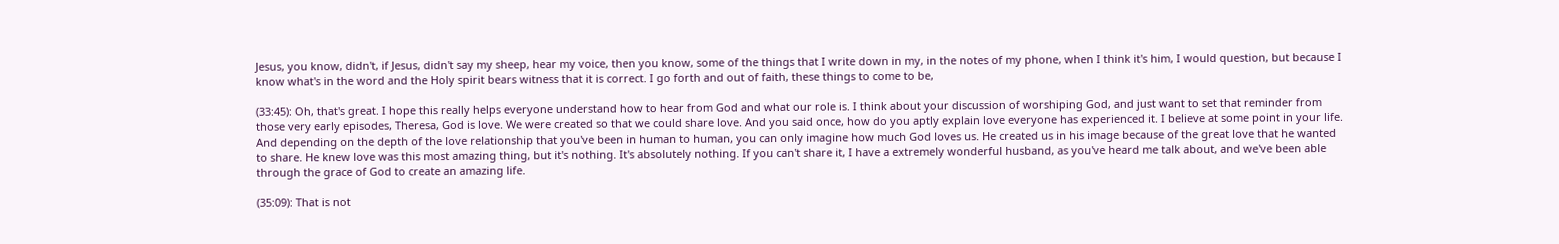Jesus, you know, didn't, if Jesus, didn't say my sheep, hear my voice, then you know, some of the things that I write down in my, in the notes of my phone, when I think it's him, I would question, but because I know what's in the word and the Holy spirit bears witness that it is correct. I go forth and out of faith, these things to come to be,

(33:45): Oh, that's great. I hope this really helps everyone understand how to hear from God and what our role is. I think about your discussion of worshiping God, and just want to set that reminder from those very early episodes, Theresa, God is love. We were created so that we could share love. And you said once, how do you aptly explain love everyone has experienced it. I believe at some point in your life. And depending on the depth of the love relationship that you've been in human to human, you can only imagine how much God loves us. He created us in his image because of the great love that he wanted to share. He knew love was this most amazing thing, but it's nothing. It's absolutely nothing. If you can't share it, I have a extremely wonderful husband, as you've heard me talk about, and we've been able through the grace of God to create an amazing life.

(35:09): That is not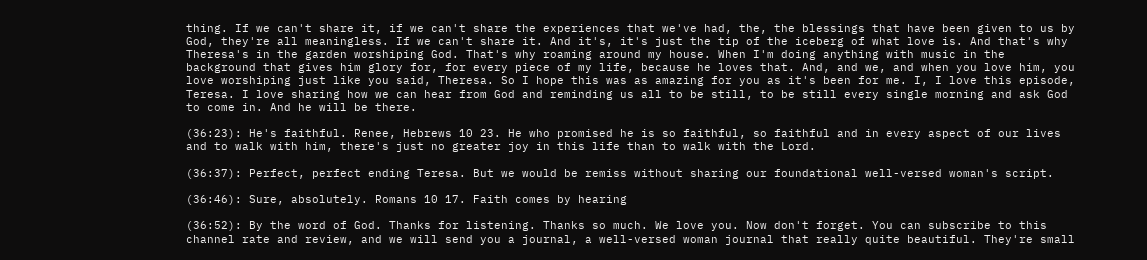thing. If we can't share it, if we can't share the experiences that we've had, the, the blessings that have been given to us by God, they're all meaningless. If we can't share it. And it's, it's just the tip of the iceberg of what love is. And that's why Theresa's in the garden worshiping God. That's why roaming around my house. When I'm doing anything with music in the background that gives him glory for, for every piece of my life, because he loves that. And, and we, and when you love him, you love worshiping just like you said, Theresa. So I hope this was as amazing for you as it's been for me. I, I love this episode, Teresa. I love sharing how we can hear from God and reminding us all to be still, to be still every single morning and ask God to come in. And he will be there.

(36:23): He's faithful. Renee, Hebrews 10 23. He who promised he is so faithful, so faithful and in every aspect of our lives and to walk with him, there's just no greater joy in this life than to walk with the Lord.

(36:37): Perfect, perfect ending Teresa. But we would be remiss without sharing our foundational well-versed woman's script.

(36:46): Sure, absolutely. Romans 10 17. Faith comes by hearing

(36:52): By the word of God. Thanks for listening. Thanks so much. We love you. Now don't forget. You can subscribe to this channel rate and review, and we will send you a journal, a well-versed woman journal that really quite beautiful. They're small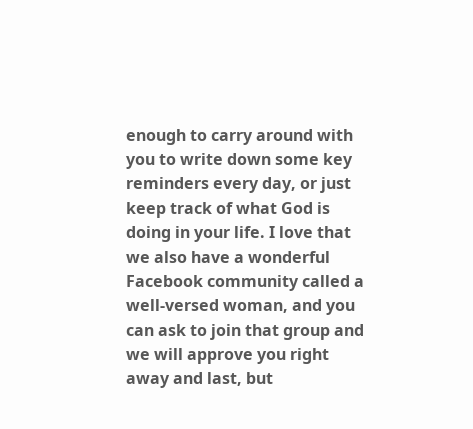enough to carry around with you to write down some key reminders every day, or just keep track of what God is doing in your life. I love that we also have a wonderful Facebook community called a well-versed woman, and you can ask to join that group and we will approve you right away and last, but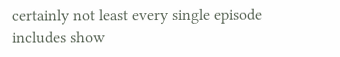certainly not least every single episode includes show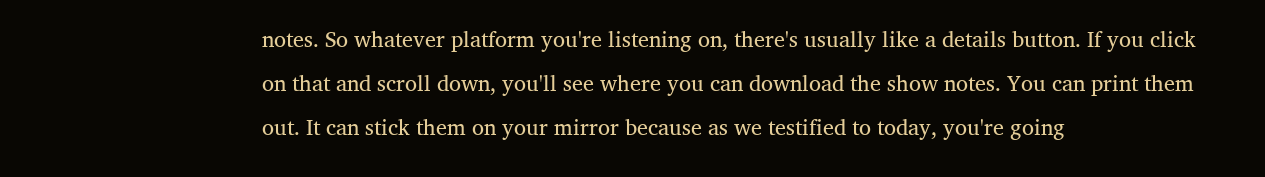notes. So whatever platform you're listening on, there's usually like a details button. If you click on that and scroll down, you'll see where you can download the show notes. You can print them out. It can stick them on your mirror because as we testified to today, you're going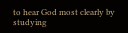to hear God most clearly by studying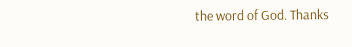the word of God. Thanks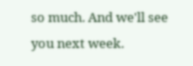so much. And we'll see you next week.